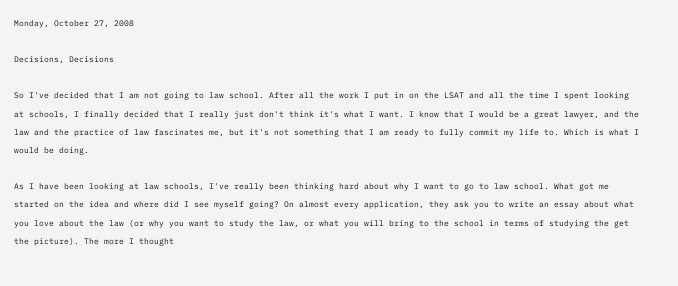Monday, October 27, 2008

Decisions, Decisions

So I've decided that I am not going to law school. After all the work I put in on the LSAT and all the time I spent looking at schools, I finally decided that I really just don't think it's what I want. I know that I would be a great lawyer, and the law and the practice of law fascinates me, but it's not something that I am ready to fully commit my life to. Which is what I would be doing.

As I have been looking at law schools, I've really been thinking hard about why I want to go to law school. What got me started on the idea and where did I see myself going? On almost every application, they ask you to write an essay about what you love about the law (or why you want to study the law, or what you will bring to the school in terms of studying the get the picture). The more I thought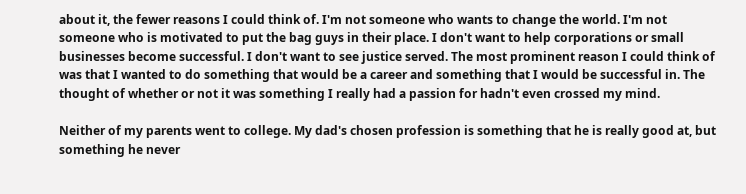about it, the fewer reasons I could think of. I'm not someone who wants to change the world. I'm not someone who is motivated to put the bag guys in their place. I don't want to help corporations or small businesses become successful. I don't want to see justice served. The most prominent reason I could think of was that I wanted to do something that would be a career and something that I would be successful in. The thought of whether or not it was something I really had a passion for hadn't even crossed my mind.

Neither of my parents went to college. My dad's chosen profession is something that he is really good at, but something he never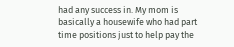had any success in. My mom is basically a housewife who had part time positions just to help pay the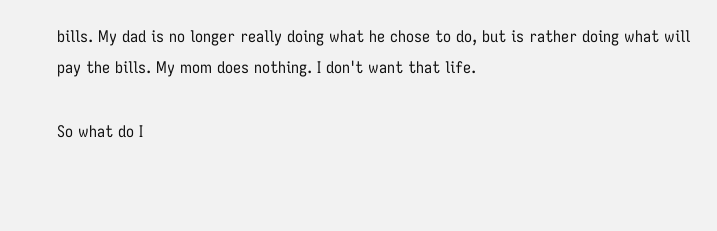bills. My dad is no longer really doing what he chose to do, but is rather doing what will pay the bills. My mom does nothing. I don't want that life.

So what do I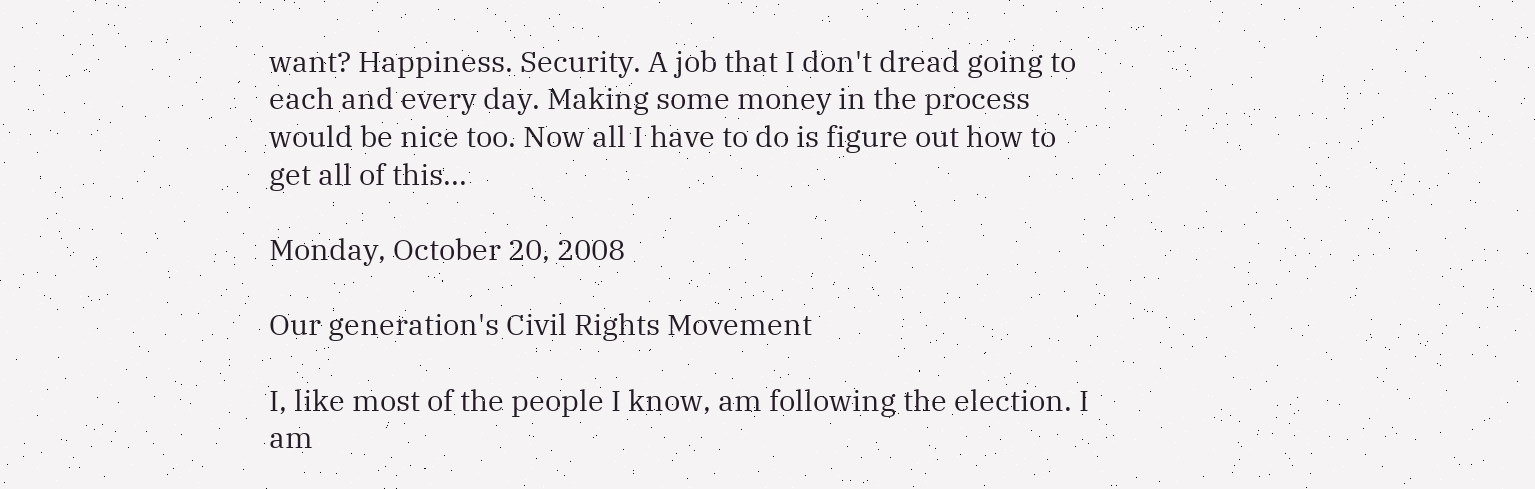want? Happiness. Security. A job that I don't dread going to each and every day. Making some money in the process would be nice too. Now all I have to do is figure out how to get all of this...

Monday, October 20, 2008

Our generation's Civil Rights Movement

I, like most of the people I know, am following the election. I am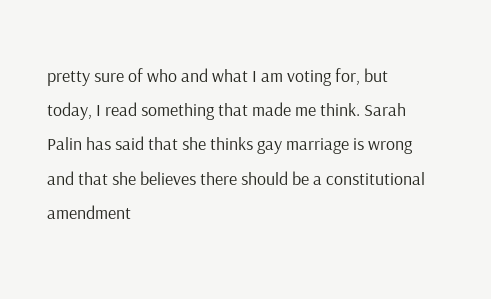pretty sure of who and what I am voting for, but today, I read something that made me think. Sarah Palin has said that she thinks gay marriage is wrong and that she believes there should be a constitutional amendment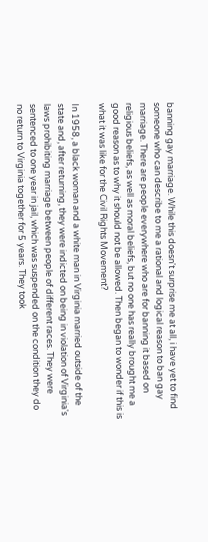banning gay marriage. While this doesn't surprise me at all, i have yet to find someone who can describe to me a rational and logical reason to ban gay marriage. There are people everywhere who are for banning it based on religious beliefs, as well as moral beliefs, but no one has really brought me a good reason as to why it should not be allowed. Then began to wonder if this is what it was like for the Civil Rights Movement?

In 1958, a black woman and a white man in Virginia married outside of the state and, after returning, they were indicted on being in violation of Virginia's laws prohibiting marriage between people of different races. They were sentenced to one year in jail, which was suspended on the condition they do no return to Virginia together for 5 years. They took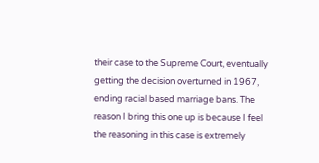their case to the Supreme Court, eventually getting the decision overturned in 1967, ending racial based marriage bans. The reason I bring this one up is because I feel the reasoning in this case is extremely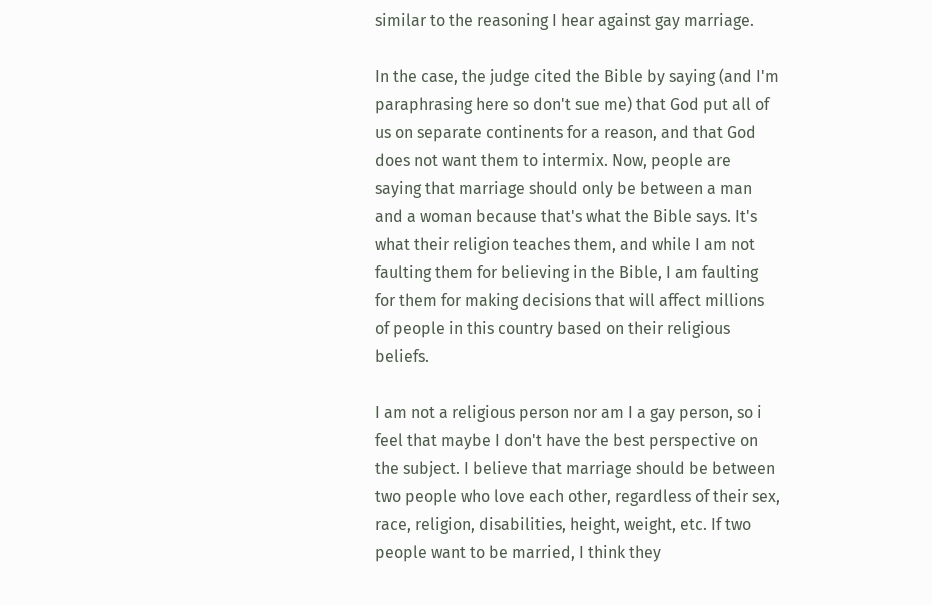similar to the reasoning I hear against gay marriage.

In the case, the judge cited the Bible by saying (and I'm paraphrasing here so don't sue me) that God put all of us on separate continents for a reason, and that God does not want them to intermix. Now, people are saying that marriage should only be between a man and a woman because that's what the Bible says. It's what their religion teaches them, and while I am not faulting them for believing in the Bible, I am faulting for them for making decisions that will affect millions of people in this country based on their religious beliefs.

I am not a religious person nor am I a gay person, so i feel that maybe I don't have the best perspective on the subject. I believe that marriage should be between two people who love each other, regardless of their sex, race, religion, disabilities, height, weight, etc. If two people want to be married, I think they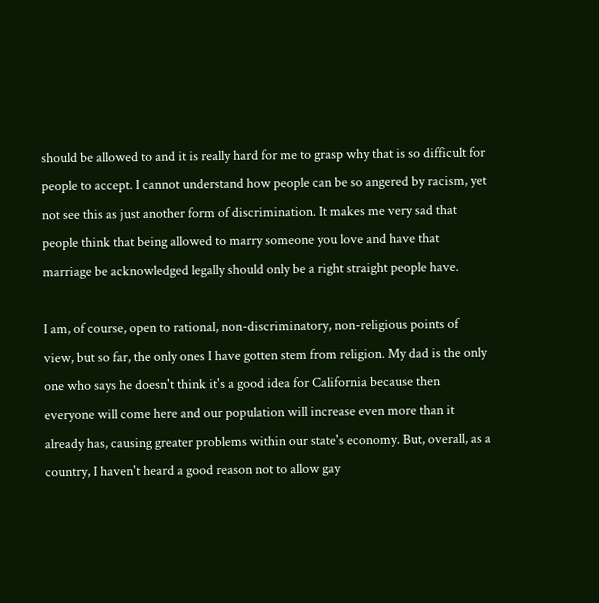should be allowed to and it is really hard for me to grasp why that is so difficult for people to accept. I cannot understand how people can be so angered by racism, yet not see this as just another form of discrimination. It makes me very sad that people think that being allowed to marry someone you love and have that marriage be acknowledged legally should only be a right straight people have.

I am, of course, open to rational, non-discriminatory, non-religious points of view, but so far, the only ones I have gotten stem from religion. My dad is the only one who says he doesn't think it's a good idea for California because then everyone will come here and our population will increase even more than it already has, causing greater problems within our state's economy. But, overall, as a country, I haven't heard a good reason not to allow gay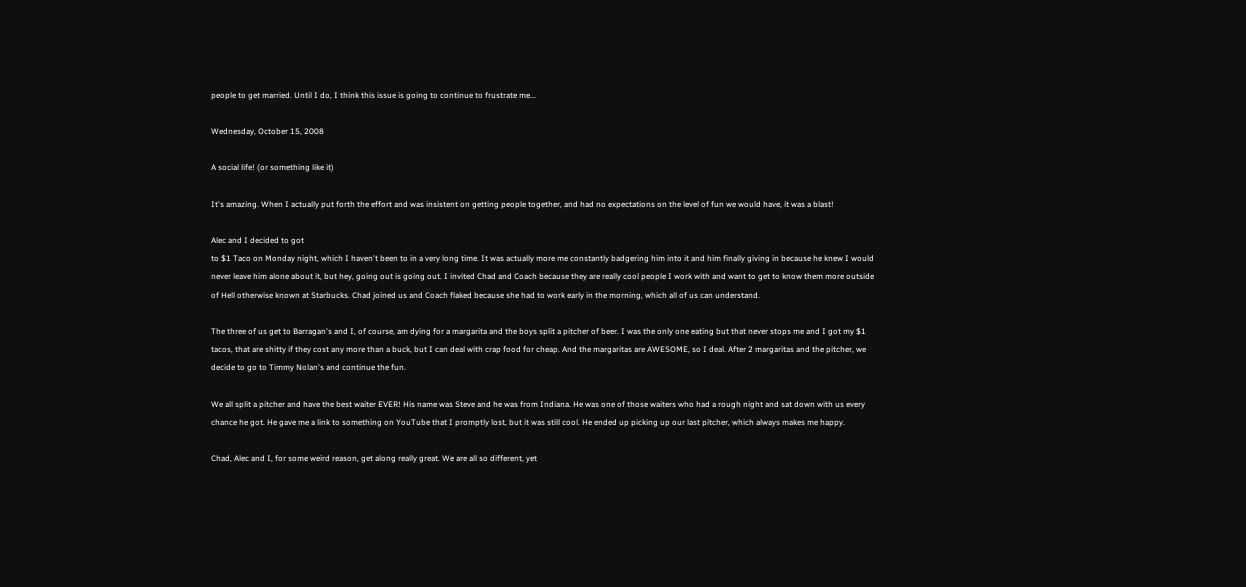people to get married. Until I do, I think this issue is going to continue to frustrate me...

Wednesday, October 15, 2008

A social life! (or something like it)

It's amazing. When I actually put forth the effort and was insistent on getting people together, and had no expectations on the level of fun we would have, it was a blast!

Alec and I decided to got
to $1 Taco on Monday night, which I haven't been to in a very long time. It was actually more me constantly badgering him into it and him finally giving in because he knew I would never leave him alone about it, but hey, going out is going out. I invited Chad and Coach because they are really cool people I work with and want to get to know them more outside of Hell otherwise known at Starbucks. Chad joined us and Coach flaked because she had to work early in the morning, which all of us can understand.

The three of us get to Barragan's and I, of course, am dying for a margarita and the boys split a pitcher of beer. I was the only one eating but that never stops me and I got my $1 tacos, that are shitty if they cost any more than a buck, but I can deal with crap food for cheap. And the margaritas are AWESOME, so I deal. After 2 margaritas and the pitcher, we decide to go to Timmy Nolan's and continue the fun.

We all split a pitcher and have the best waiter EVER! His name was Steve and he was from Indiana. He was one of those waiters who had a rough night and sat down with us every chance he got. He gave me a link to something on YouTube that I promptly lost, but it was still cool. He ended up picking up our last pitcher, which always makes me happy.

Chad, Alec and I, for some weird reason, get along really great. We are all so different, yet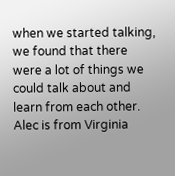when we started talking, we found that there were a lot of things we could talk about and learn from each other. Alec is from Virginia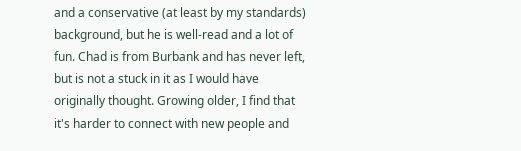and a conservative (at least by my standards) background, but he is well-read and a lot of fun. Chad is from Burbank and has never left, but is not a stuck in it as I would have originally thought. Growing older, I find that it's harder to connect with new people and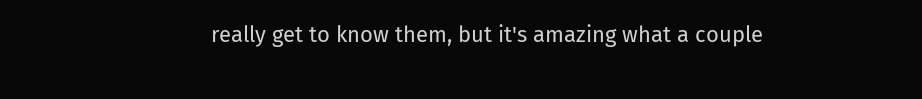really get to know them, but it's amazing what a couple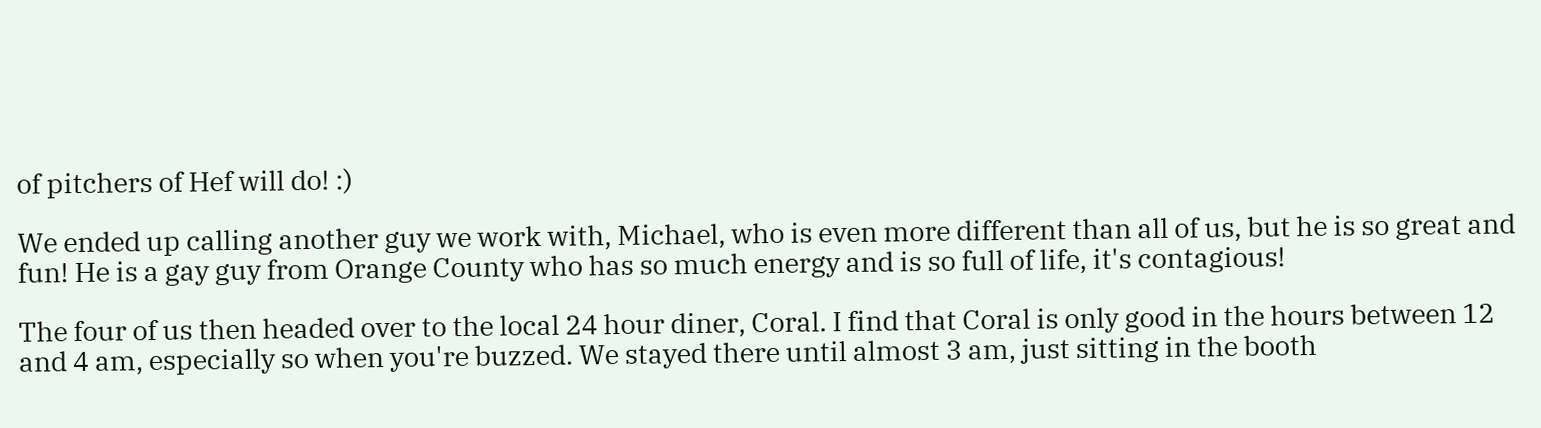of pitchers of Hef will do! :)

We ended up calling another guy we work with, Michael, who is even more different than all of us, but he is so great and fun! He is a gay guy from Orange County who has so much energy and is so full of life, it's contagious!

The four of us then headed over to the local 24 hour diner, Coral. I find that Coral is only good in the hours between 12 and 4 am, especially so when you're buzzed. We stayed there until almost 3 am, just sitting in the booth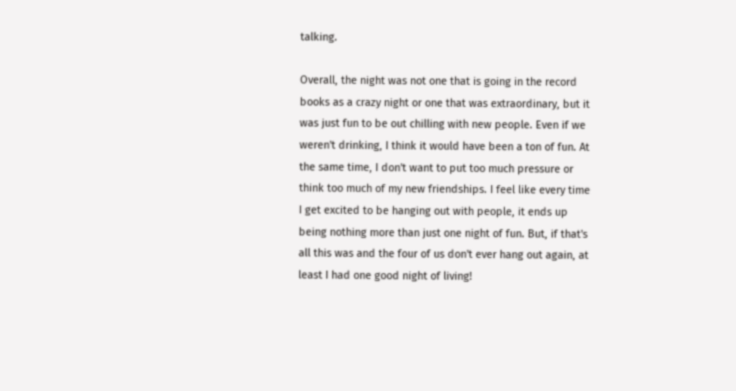talking.

Overall, the night was not one that is going in the record books as a crazy night or one that was extraordinary, but it was just fun to be out chilling with new people. Even if we weren't drinking, I think it would have been a ton of fun. At the same time, I don't want to put too much pressure or think too much of my new friendships. I feel like every time I get excited to be hanging out with people, it ends up being nothing more than just one night of fun. But, if that's all this was and the four of us don't ever hang out again, at least I had one good night of living!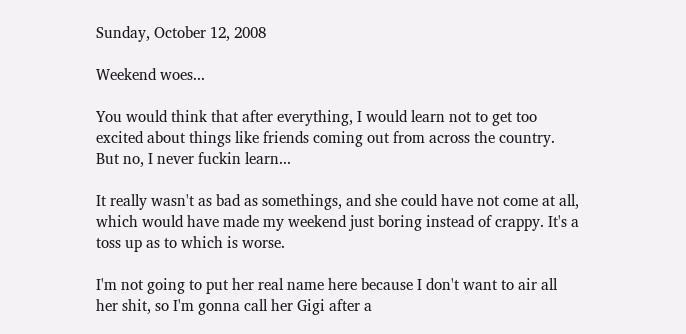Sunday, October 12, 2008

Weekend woes...

You would think that after everything, I would learn not to get too excited about things like friends coming out from across the country. But no, I never fuckin learn...

It really wasn't as bad as somethings, and she could have not come at all, which would have made my weekend just boring instead of crappy. It's a toss up as to which is worse.

I'm not going to put her real name here because I don't want to air all her shit, so I'm gonna call her Gigi after a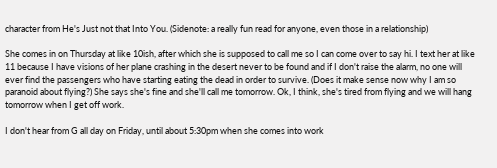character from He's Just not that Into You. (Sidenote: a really fun read for anyone, even those in a relationship)

She comes in on Thursday at like 10ish, after which she is supposed to call me so I can come over to say hi. I text her at like 11 because I have visions of her plane crashing in the desert never to be found and if I don't raise the alarm, no one will ever find the passengers who have starting eating the dead in order to survive. (Does it make sense now why I am so paranoid about flying?) She says she's fine and she'll call me tomorrow. Ok, I think, she's tired from flying and we will hang tomorrow when I get off work.

I don't hear from G all day on Friday, until about 5:30pm when she comes into work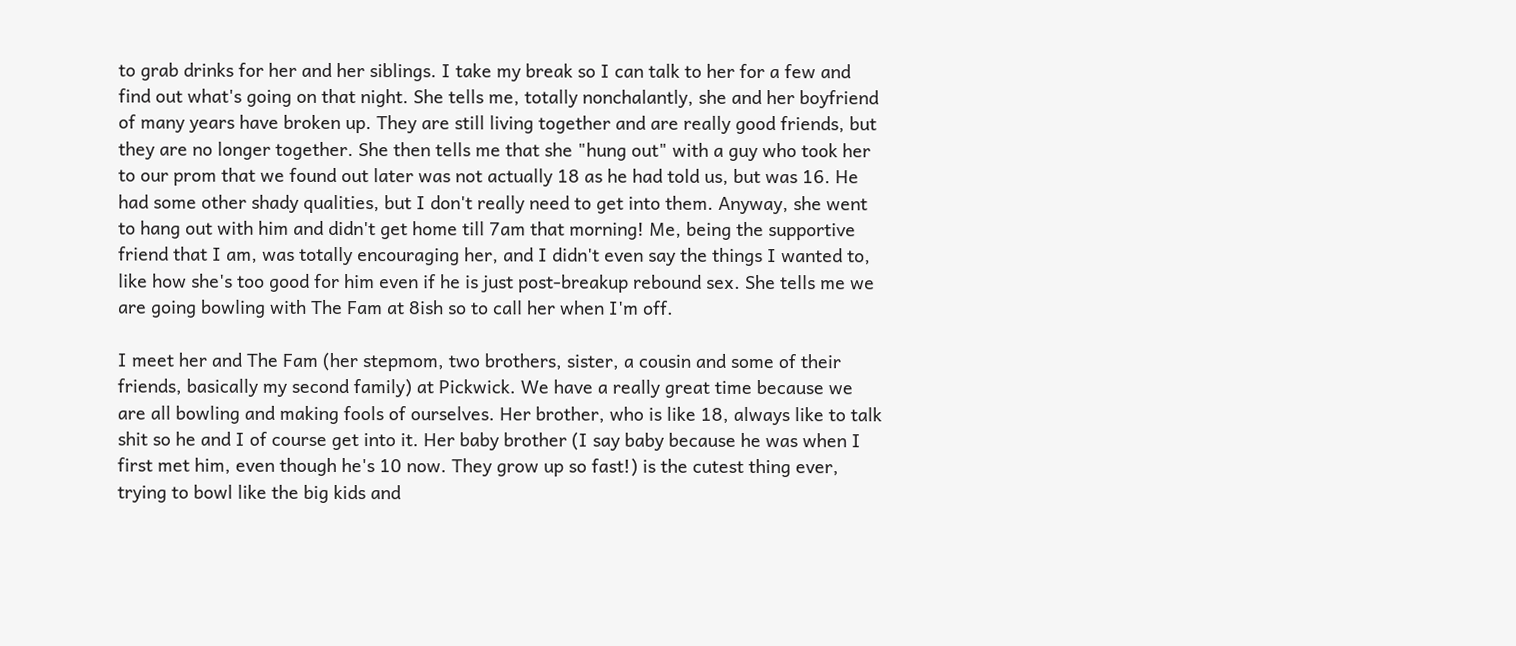to grab drinks for her and her siblings. I take my break so I can talk to her for a few and find out what's going on that night. She tells me, totally nonchalantly, she and her boyfriend of many years have broken up. They are still living together and are really good friends, but they are no longer together. She then tells me that she "hung out" with a guy who took her to our prom that we found out later was not actually 18 as he had told us, but was 16. He had some other shady qualities, but I don't really need to get into them. Anyway, she went to hang out with him and didn't get home till 7am that morning! Me, being the supportive friend that I am, was totally encouraging her, and I didn't even say the things I wanted to, like how she's too good for him even if he is just post-breakup rebound sex. She tells me we are going bowling with The Fam at 8ish so to call her when I'm off.

I meet her and The Fam (her stepmom, two brothers, sister, a cousin and some of their friends, basically my second family) at Pickwick. We have a really great time because we are all bowling and making fools of ourselves. Her brother, who is like 18, always like to talk shit so he and I of course get into it. Her baby brother (I say baby because he was when I first met him, even though he's 10 now. They grow up so fast!) is the cutest thing ever, trying to bowl like the big kids and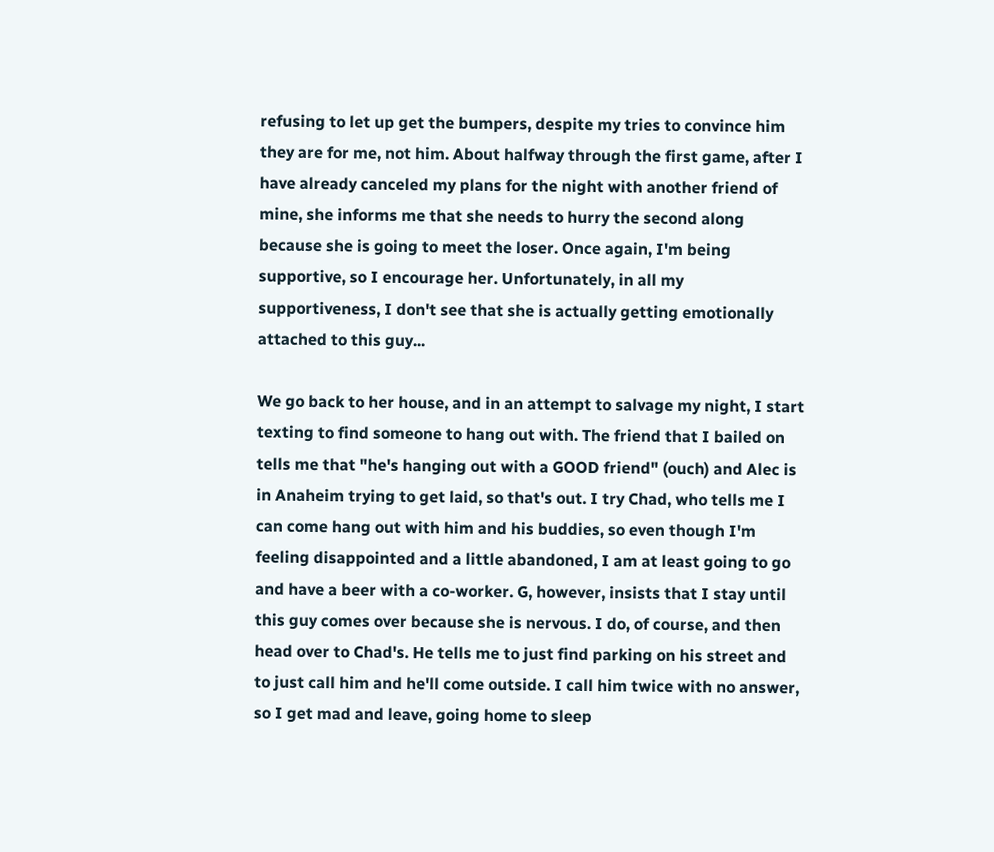refusing to let up get the bumpers, despite my tries to convince him they are for me, not him. About halfway through the first game, after I have already canceled my plans for the night with another friend of mine, she informs me that she needs to hurry the second along because she is going to meet the loser. Once again, I'm being supportive, so I encourage her. Unfortunately, in all my supportiveness, I don't see that she is actually getting emotionally attached to this guy...

We go back to her house, and in an attempt to salvage my night, I start texting to find someone to hang out with. The friend that I bailed on tells me that "he's hanging out with a GOOD friend" (ouch) and Alec is in Anaheim trying to get laid, so that's out. I try Chad, who tells me I can come hang out with him and his buddies, so even though I'm feeling disappointed and a little abandoned, I am at least going to go and have a beer with a co-worker. G, however, insists that I stay until this guy comes over because she is nervous. I do, of course, and then head over to Chad's. He tells me to just find parking on his street and to just call him and he'll come outside. I call him twice with no answer, so I get mad and leave, going home to sleep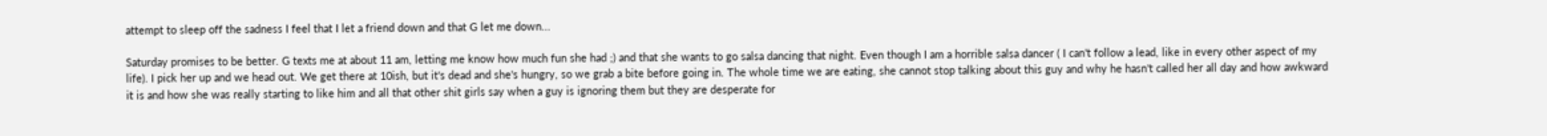attempt to sleep off the sadness I feel that I let a friend down and that G let me down...

Saturday promises to be better. G texts me at about 11 am, letting me know how much fun she had ;) and that she wants to go salsa dancing that night. Even though I am a horrible salsa dancer ( I can't follow a lead, like in every other aspect of my life). I pick her up and we head out. We get there at 10ish, but it's dead and she's hungry, so we grab a bite before going in. The whole time we are eating, she cannot stop talking about this guy and why he hasn't called her all day and how awkward it is and how she was really starting to like him and all that other shit girls say when a guy is ignoring them but they are desperate for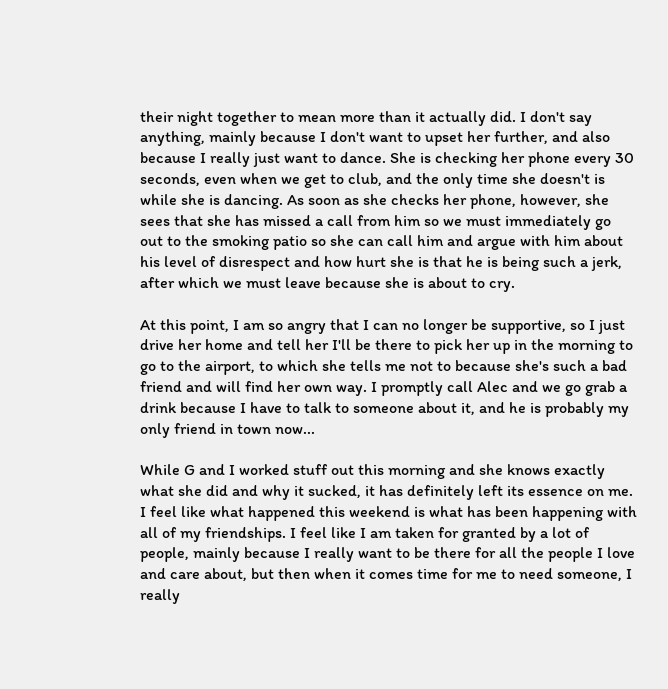their night together to mean more than it actually did. I don't say anything, mainly because I don't want to upset her further, and also because I really just want to dance. She is checking her phone every 30 seconds, even when we get to club, and the only time she doesn't is while she is dancing. As soon as she checks her phone, however, she sees that she has missed a call from him so we must immediately go out to the smoking patio so she can call him and argue with him about his level of disrespect and how hurt she is that he is being such a jerk, after which we must leave because she is about to cry.

At this point, I am so angry that I can no longer be supportive, so I just drive her home and tell her I'll be there to pick her up in the morning to go to the airport, to which she tells me not to because she's such a bad friend and will find her own way. I promptly call Alec and we go grab a drink because I have to talk to someone about it, and he is probably my only friend in town now...

While G and I worked stuff out this morning and she knows exactly what she did and why it sucked, it has definitely left its essence on me. I feel like what happened this weekend is what has been happening with all of my friendships. I feel like I am taken for granted by a lot of people, mainly because I really want to be there for all the people I love and care about, but then when it comes time for me to need someone, I really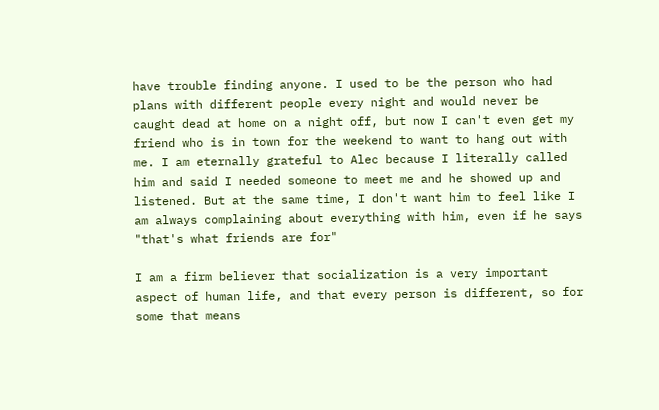have trouble finding anyone. I used to be the person who had plans with different people every night and would never be caught dead at home on a night off, but now I can't even get my friend who is in town for the weekend to want to hang out with me. I am eternally grateful to Alec because I literally called him and said I needed someone to meet me and he showed up and listened. But at the same time, I don't want him to feel like I am always complaining about everything with him, even if he says "that's what friends are for"

I am a firm believer that socialization is a very important aspect of human life, and that every person is different, so for some that means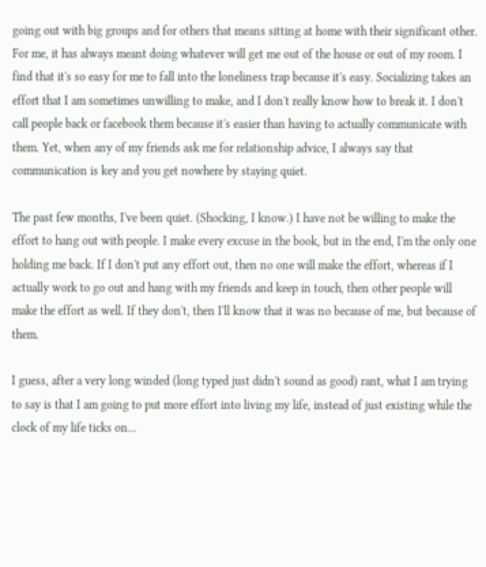going out with big groups and for others that means sitting at home with their significant other. For me, it has always meant doing whatever will get me out of the house or out of my room. I find that it's so easy for me to fall into the loneliness trap because it's easy. Socializing takes an effort that I am sometimes unwilling to make, and I don't really know how to break it. I don't call people back or facebook them because it's easier than having to actually communicate with them. Yet, when any of my friends ask me for relationship advice, I always say that communication is key and you get nowhere by staying quiet.

The past few months, I've been quiet. (Shocking, I know.) I have not be willing to make the effort to hang out with people. I make every excuse in the book, but in the end, I'm the only one holding me back. If I don't put any effort out, then no one will make the effort, whereas if I actually work to go out and hang with my friends and keep in touch, then other people will make the effort as well. If they don't, then I'll know that it was no because of me, but because of them.

I guess, after a very long winded (long typed just didn't sound as good) rant, what I am trying to say is that I am going to put more effort into living my life, instead of just existing while the clock of my life ticks on...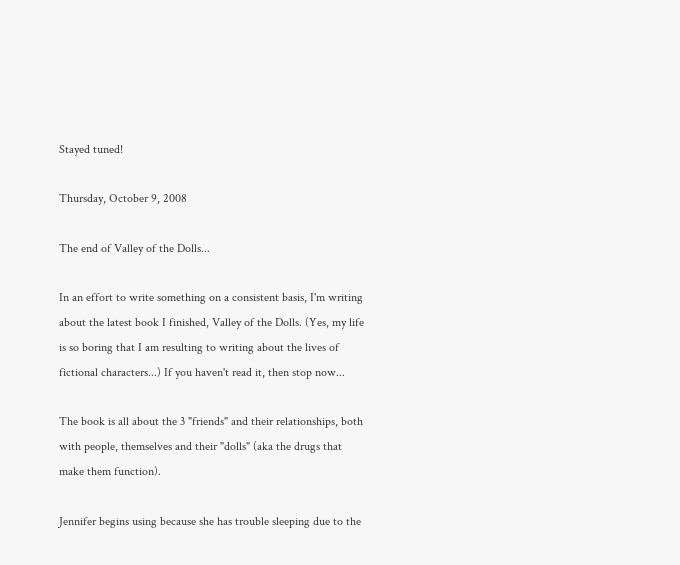Stayed tuned!

Thursday, October 9, 2008

The end of Valley of the Dolls...

In an effort to write something on a consistent basis, I'm writing about the latest book I finished, Valley of the Dolls. (Yes, my life is so boring that I am resulting to writing about the lives of fictional characters...) If you haven't read it, then stop now...

The book is all about the 3 "friends" and their relationships, both with people, themselves and their "dolls" (aka the drugs that make them function).

Jennifer begins using because she has trouble sleeping due to the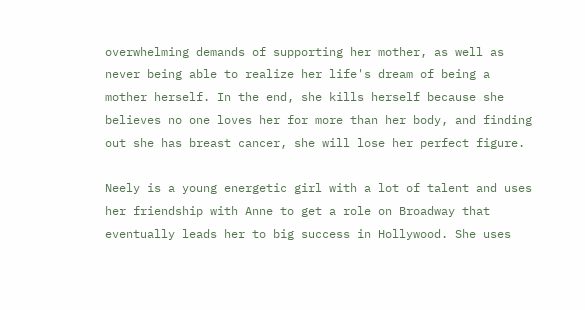overwhelming demands of supporting her mother, as well as never being able to realize her life's dream of being a mother herself. In the end, she kills herself because she believes no one loves her for more than her body, and finding out she has breast cancer, she will lose her perfect figure.

Neely is a young energetic girl with a lot of talent and uses her friendship with Anne to get a role on Broadway that eventually leads her to big success in Hollywood. She uses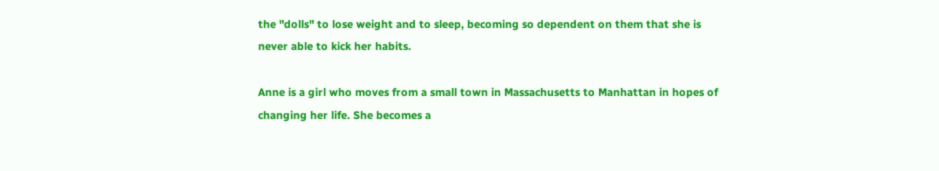the "dolls" to lose weight and to sleep, becoming so dependent on them that she is never able to kick her habits.

Anne is a girl who moves from a small town in Massachusetts to Manhattan in hopes of changing her life. She becomes a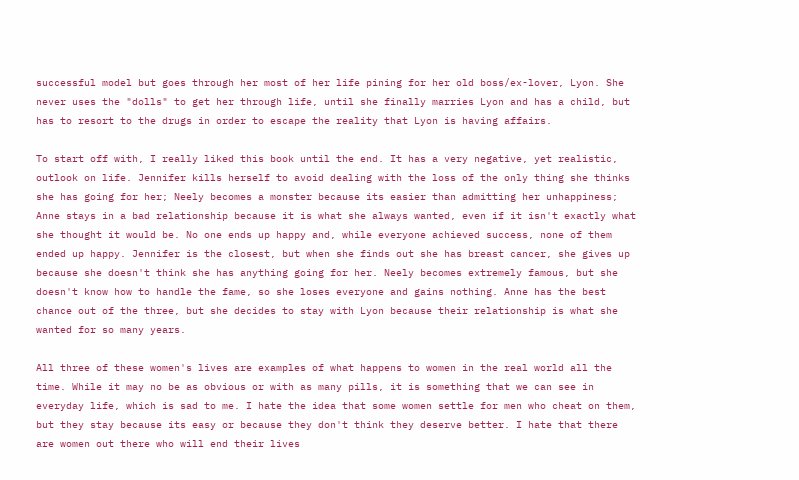successful model but goes through her most of her life pining for her old boss/ex-lover, Lyon. She never uses the "dolls" to get her through life, until she finally marries Lyon and has a child, but has to resort to the drugs in order to escape the reality that Lyon is having affairs.

To start off with, I really liked this book until the end. It has a very negative, yet realistic, outlook on life. Jennifer kills herself to avoid dealing with the loss of the only thing she thinks she has going for her; Neely becomes a monster because its easier than admitting her unhappiness; Anne stays in a bad relationship because it is what she always wanted, even if it isn't exactly what she thought it would be. No one ends up happy and, while everyone achieved success, none of them ended up happy. Jennifer is the closest, but when she finds out she has breast cancer, she gives up because she doesn't think she has anything going for her. Neely becomes extremely famous, but she doesn't know how to handle the fame, so she loses everyone and gains nothing. Anne has the best chance out of the three, but she decides to stay with Lyon because their relationship is what she wanted for so many years.

All three of these women's lives are examples of what happens to women in the real world all the time. While it may no be as obvious or with as many pills, it is something that we can see in everyday life, which is sad to me. I hate the idea that some women settle for men who cheat on them, but they stay because its easy or because they don't think they deserve better. I hate that there are women out there who will end their lives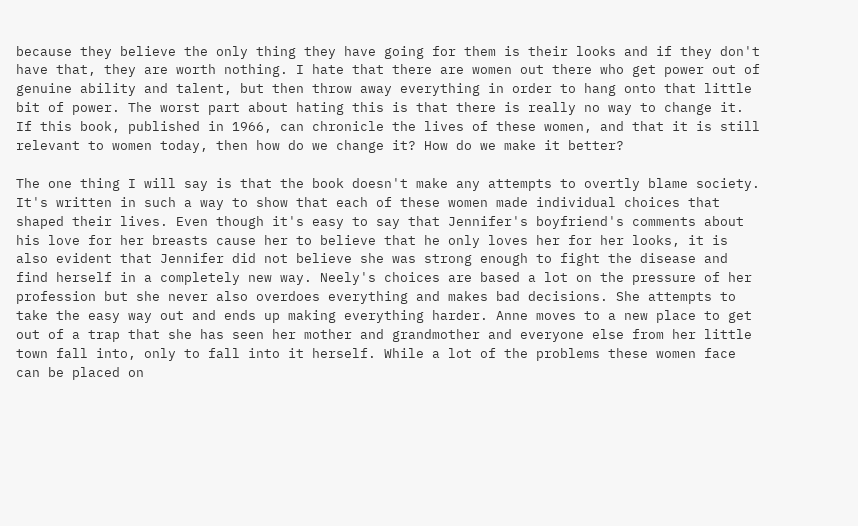because they believe the only thing they have going for them is their looks and if they don't have that, they are worth nothing. I hate that there are women out there who get power out of genuine ability and talent, but then throw away everything in order to hang onto that little bit of power. The worst part about hating this is that there is really no way to change it. If this book, published in 1966, can chronicle the lives of these women, and that it is still relevant to women today, then how do we change it? How do we make it better?

The one thing I will say is that the book doesn't make any attempts to overtly blame society. It's written in such a way to show that each of these women made individual choices that shaped their lives. Even though it's easy to say that Jennifer's boyfriend's comments about his love for her breasts cause her to believe that he only loves her for her looks, it is also evident that Jennifer did not believe she was strong enough to fight the disease and find herself in a completely new way. Neely's choices are based a lot on the pressure of her profession but she never also overdoes everything and makes bad decisions. She attempts to take the easy way out and ends up making everything harder. Anne moves to a new place to get out of a trap that she has seen her mother and grandmother and everyone else from her little town fall into, only to fall into it herself. While a lot of the problems these women face can be placed on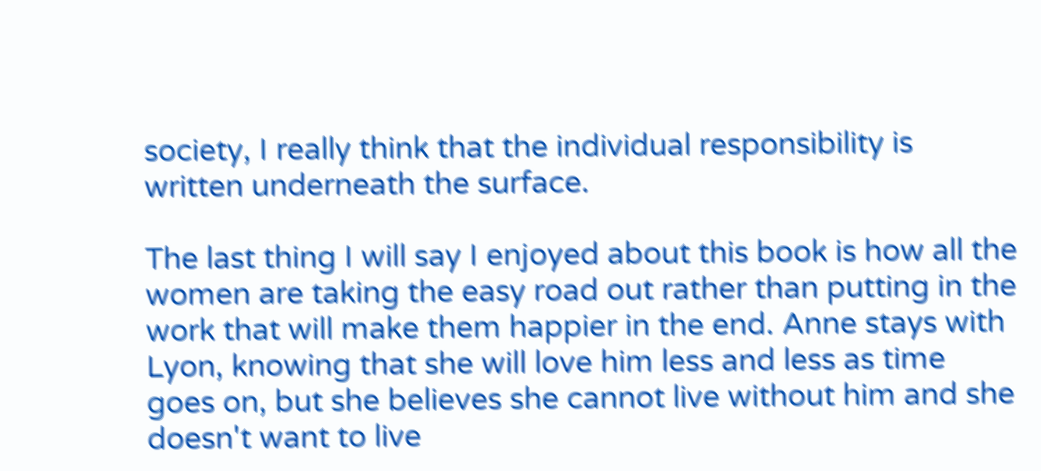society, I really think that the individual responsibility is written underneath the surface.

The last thing I will say I enjoyed about this book is how all the women are taking the easy road out rather than putting in the work that will make them happier in the end. Anne stays with Lyon, knowing that she will love him less and less as time goes on, but she believes she cannot live without him and she doesn't want to live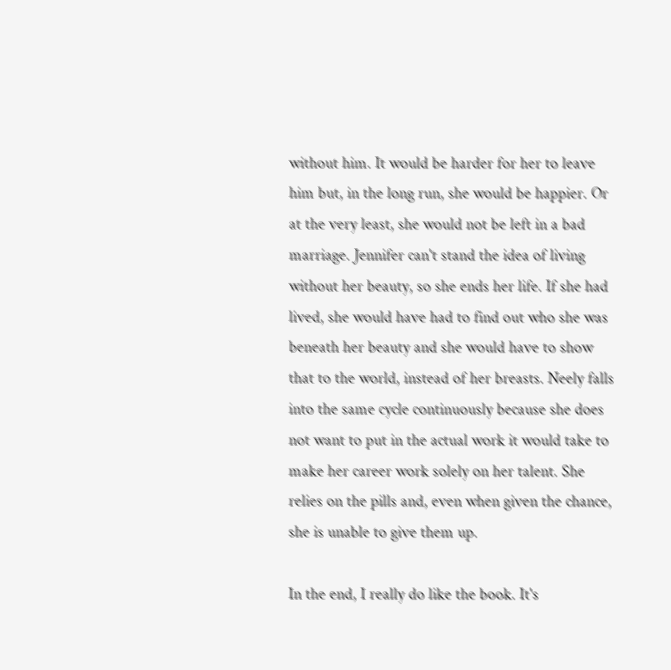without him. It would be harder for her to leave him but, in the long run, she would be happier. Or at the very least, she would not be left in a bad marriage. Jennifer can't stand the idea of living without her beauty, so she ends her life. If she had lived, she would have had to find out who she was beneath her beauty and she would have to show that to the world, instead of her breasts. Neely falls into the same cycle continuously because she does not want to put in the actual work it would take to make her career work solely on her talent. She relies on the pills and, even when given the chance, she is unable to give them up.

In the end, I really do like the book. It's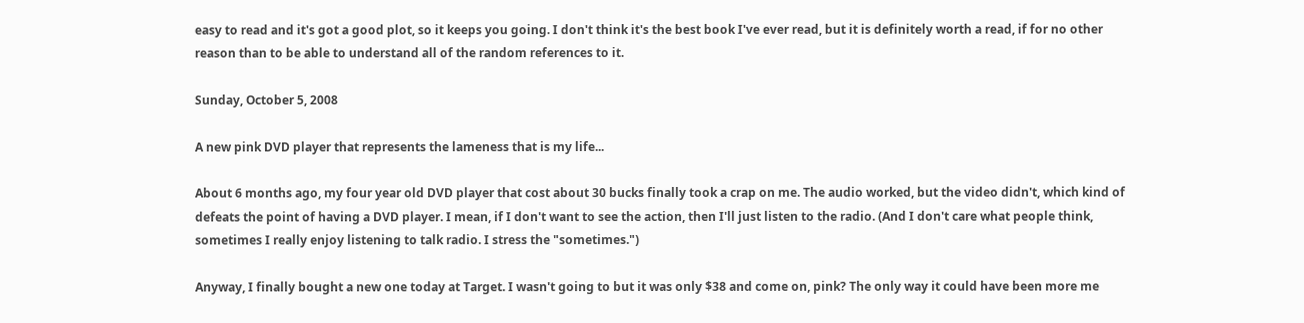easy to read and it's got a good plot, so it keeps you going. I don't think it's the best book I've ever read, but it is definitely worth a read, if for no other reason than to be able to understand all of the random references to it.

Sunday, October 5, 2008

A new pink DVD player that represents the lameness that is my life...

About 6 months ago, my four year old DVD player that cost about 30 bucks finally took a crap on me. The audio worked, but the video didn't, which kind of defeats the point of having a DVD player. I mean, if I don't want to see the action, then I'll just listen to the radio. (And I don't care what people think, sometimes I really enjoy listening to talk radio. I stress the "sometimes.")

Anyway, I finally bought a new one today at Target. I wasn't going to but it was only $38 and come on, pink? The only way it could have been more me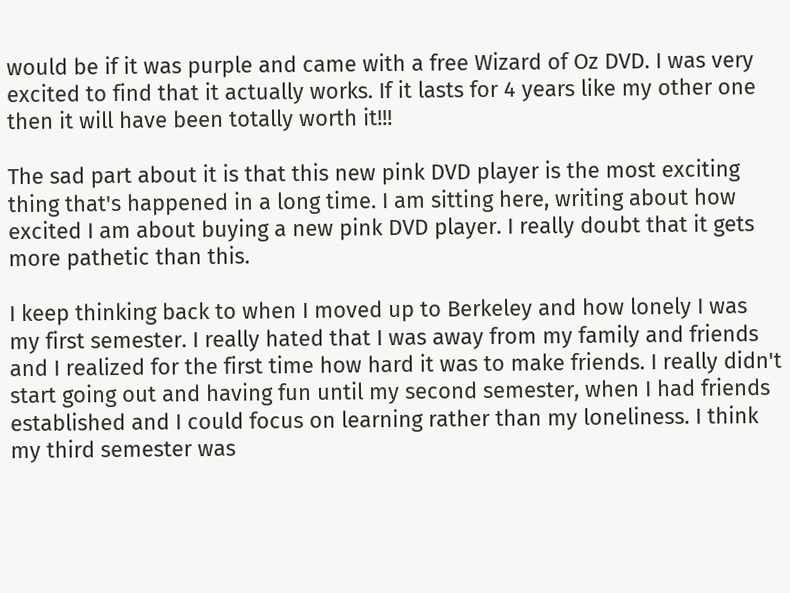would be if it was purple and came with a free Wizard of Oz DVD. I was very excited to find that it actually works. If it lasts for 4 years like my other one then it will have been totally worth it!!!

The sad part about it is that this new pink DVD player is the most exciting thing that's happened in a long time. I am sitting here, writing about how excited I am about buying a new pink DVD player. I really doubt that it gets more pathetic than this.

I keep thinking back to when I moved up to Berkeley and how lonely I was my first semester. I really hated that I was away from my family and friends and I realized for the first time how hard it was to make friends. I really didn't start going out and having fun until my second semester, when I had friends established and I could focus on learning rather than my loneliness. I think my third semester was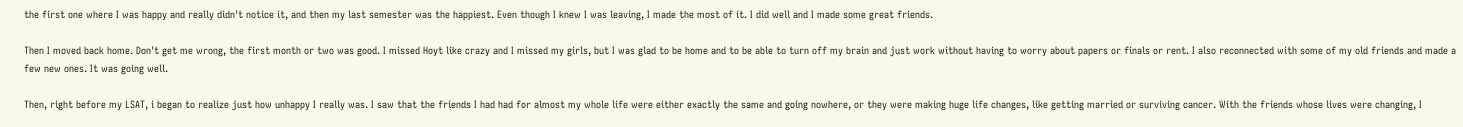the first one where I was happy and really didn't notice it, and then my last semester was the happiest. Even though I knew I was leaving, I made the most of it. I did well and I made some great friends.

Then I moved back home. Don't get me wrong, the first month or two was good. I missed Hoyt like crazy and I missed my girls, but I was glad to be home and to be able to turn off my brain and just work without having to worry about papers or finals or rent. I also reconnected with some of my old friends and made a few new ones. It was going well.

Then, right before my LSAT, i began to realize just how unhappy I really was. I saw that the friends I had had for almost my whole life were either exactly the same and going nowhere, or they were making huge life changes, like getting married or surviving cancer. With the friends whose lives were changing, I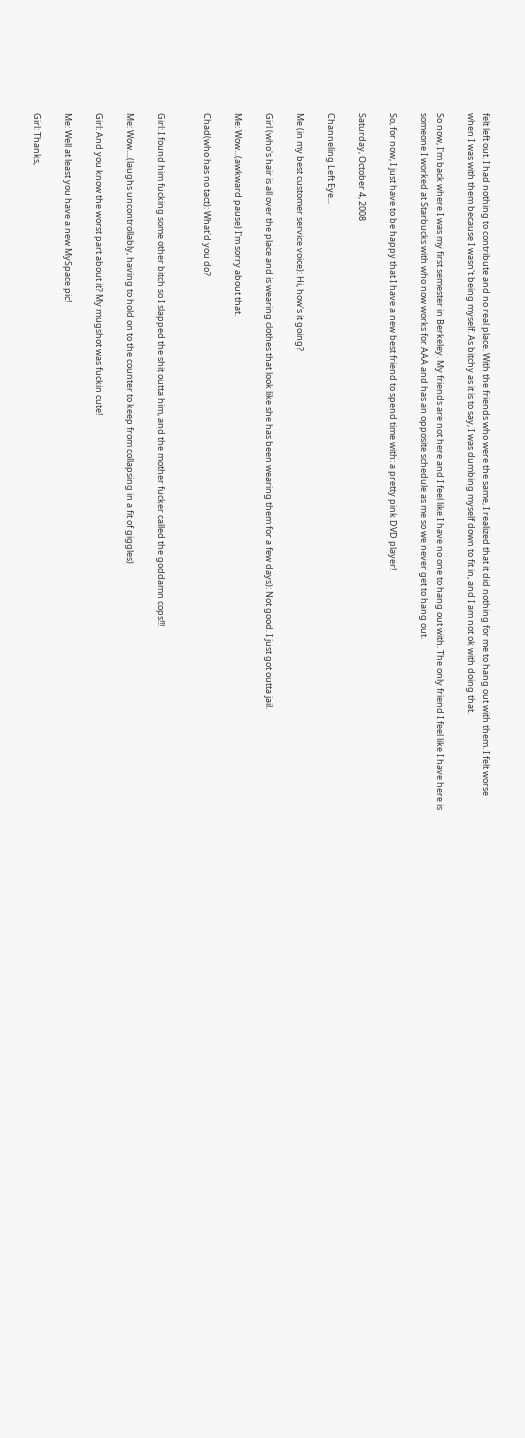felt left out. I had nothing to contribute and no real place. With the friends who were the same, I realized that it did nothing for me to hang out with them. I felt worse when I was with them because I wasn't being myself. As bitchy as it is to say, I was dumbing myself down to fit in, and I am not ok with doing that.

So now, I'm back where I was my first semester in Berkeley. My friends are not here and I feel like I have no one to hang out with. The only friend I feel like I have here is someone I worked at Starbucks with who now works for AAA and has an opposite schedule as me so we never get to hang out.

So, for now, I just have to be happy that I have a new best friend to spend time with: a pretty pink DVD player!

Saturday, October 4, 2008

Channeling Left Eye...

Me (in my best customer service voice): Hi, how's it going?

Girl (who's hair is all over the place and is wearing clothes that look like she has been wearing them for a few days): Not good. I just got outta jail.

Me: Wow...(awkward pause) I'm sorry about that.

Chad(who has no tact): What'd you do?


Girl: I found him fucking some other bitch so I slapped the shit outta him, and the mother fucker called the goddamn cops!!!

Me: Wow....(laughs uncontrollably, having to hold on to the counter to keep from collapsing in a fit of giggles)

Girl: And you know the worst part about it? My mugshot was fuckin cute!

Me: Well at least you have a new MySpace pic!

Girl: Thanks,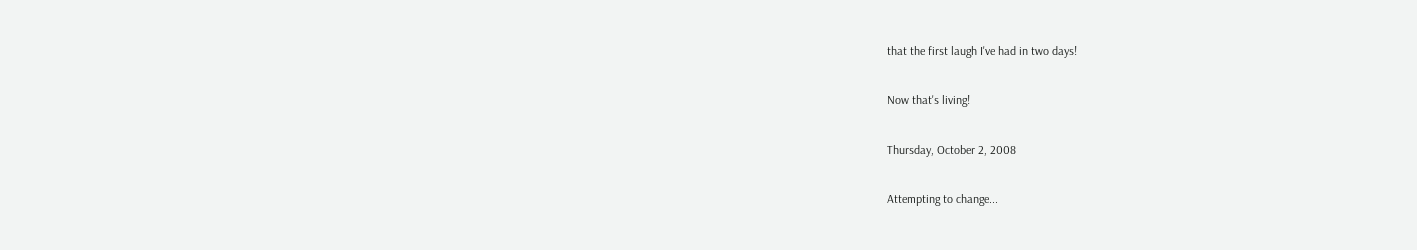that the first laugh I've had in two days!

Now that's living!

Thursday, October 2, 2008

Attempting to change...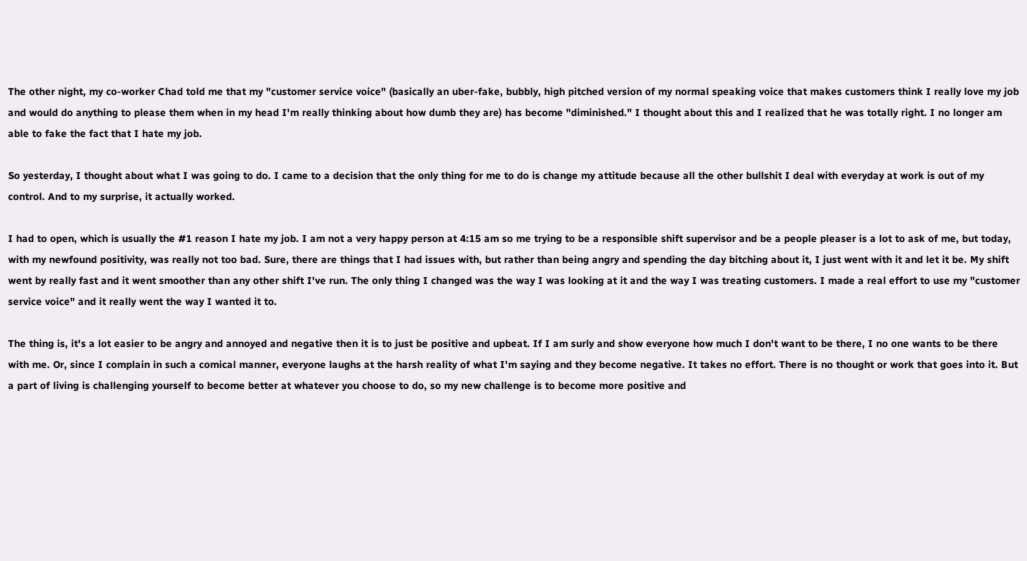The other night, my co-worker Chad told me that my "customer service voice" (basically an uber-fake, bubbly, high pitched version of my normal speaking voice that makes customers think I really love my job and would do anything to please them when in my head I'm really thinking about how dumb they are) has become "diminished." I thought about this and I realized that he was totally right. I no longer am able to fake the fact that I hate my job.

So yesterday, I thought about what I was going to do. I came to a decision that the only thing for me to do is change my attitude because all the other bullshit I deal with everyday at work is out of my control. And to my surprise, it actually worked.

I had to open, which is usually the #1 reason I hate my job. I am not a very happy person at 4:15 am so me trying to be a responsible shift supervisor and be a people pleaser is a lot to ask of me, but today, with my newfound positivity, was really not too bad. Sure, there are things that I had issues with, but rather than being angry and spending the day bitching about it, I just went with it and let it be. My shift went by really fast and it went smoother than any other shift I've run. The only thing I changed was the way I was looking at it and the way I was treating customers. I made a real effort to use my "customer service voice" and it really went the way I wanted it to.

The thing is, it's a lot easier to be angry and annoyed and negative then it is to just be positive and upbeat. If I am surly and show everyone how much I don't want to be there, I no one wants to be there with me. Or, since I complain in such a comical manner, everyone laughs at the harsh reality of what I'm saying and they become negative. It takes no effort. There is no thought or work that goes into it. But a part of living is challenging yourself to become better at whatever you choose to do, so my new challenge is to become more positive and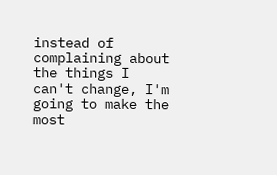instead of complaining about the things I can't change, I'm going to make the most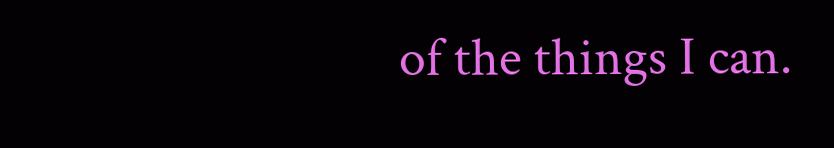of the things I can.